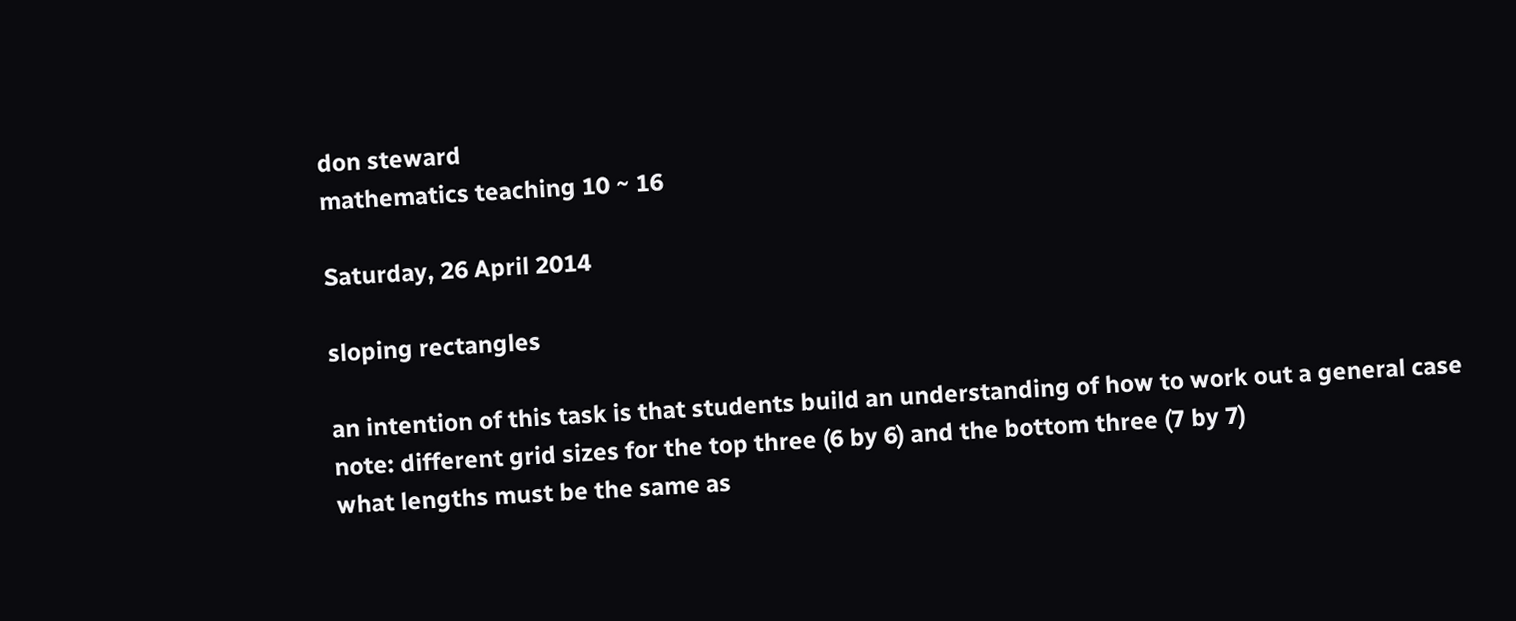don steward
mathematics teaching 10 ~ 16

Saturday, 26 April 2014

sloping rectangles

an intention of this task is that students build an understanding of how to work out a general case
note: different grid sizes for the top three (6 by 6) and the bottom three (7 by 7)
what lengths must be the same as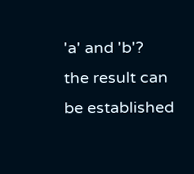'a' and 'b'?
the result can be established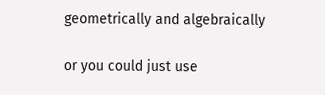geometrically and algebraically

or you could just use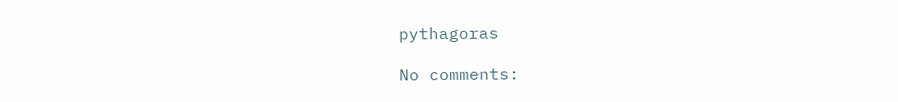pythagoras

No comments: